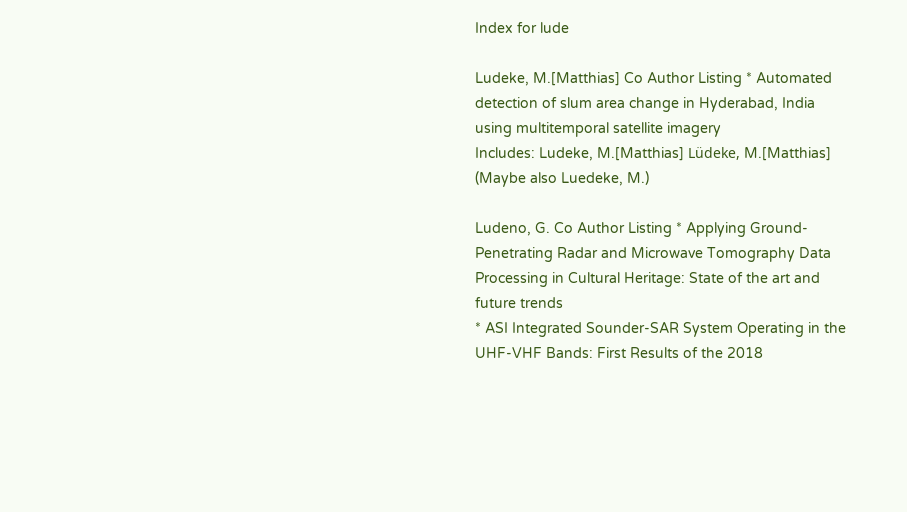Index for lude

Ludeke, M.[Matthias] Co Author Listing * Automated detection of slum area change in Hyderabad, India using multitemporal satellite imagery
Includes: Ludeke, M.[Matthias] Lüdeke, M.[Matthias] (Maybe also Luedeke, M.)

Ludeno, G. Co Author Listing * Applying Ground-Penetrating Radar and Microwave Tomography Data Processing in Cultural Heritage: State of the art and future trends
* ASI Integrated Sounder-SAR System Operating in the UHF-VHF Bands: First Results of the 2018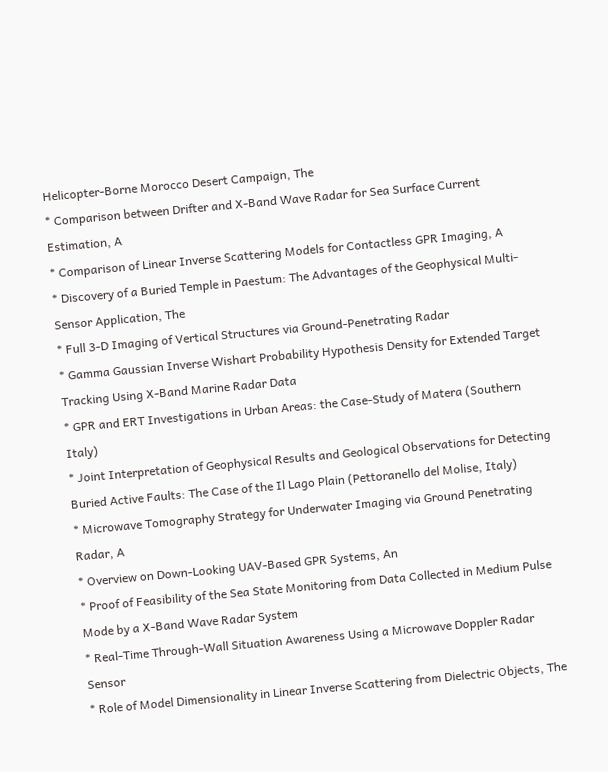Helicopter-Borne Morocco Desert Campaign, The
* Comparison between Drifter and X-Band Wave Radar for Sea Surface Current Estimation, A
* Comparison of Linear Inverse Scattering Models for Contactless GPR Imaging, A
* Discovery of a Buried Temple in Paestum: The Advantages of the Geophysical Multi-Sensor Application, The
* Full 3-D Imaging of Vertical Structures via Ground-Penetrating Radar
* Gamma Gaussian Inverse Wishart Probability Hypothesis Density for Extended Target Tracking Using X-Band Marine Radar Data
* GPR and ERT Investigations in Urban Areas: the Case-Study of Matera (Southern Italy)
* Joint Interpretation of Geophysical Results and Geological Observations for Detecting Buried Active Faults: The Case of the Il Lago Plain (Pettoranello del Molise, Italy)
* Microwave Tomography Strategy for Underwater Imaging via Ground Penetrating Radar, A
* Overview on Down-Looking UAV-Based GPR Systems, An
* Proof of Feasibility of the Sea State Monitoring from Data Collected in Medium Pulse Mode by a X-Band Wave Radar System
* Real-Time Through-Wall Situation Awareness Using a Microwave Doppler Radar Sensor
* Role of Model Dimensionality in Linear Inverse Scattering from Dielectric Objects, The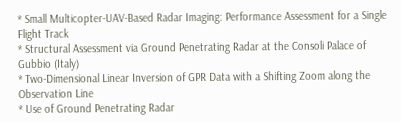* Small Multicopter-UAV-Based Radar Imaging: Performance Assessment for a Single Flight Track
* Structural Assessment via Ground Penetrating Radar at the Consoli Palace of Gubbio (Italy)
* Two-Dimensional Linear Inversion of GPR Data with a Shifting Zoom along the Observation Line
* Use of Ground Penetrating Radar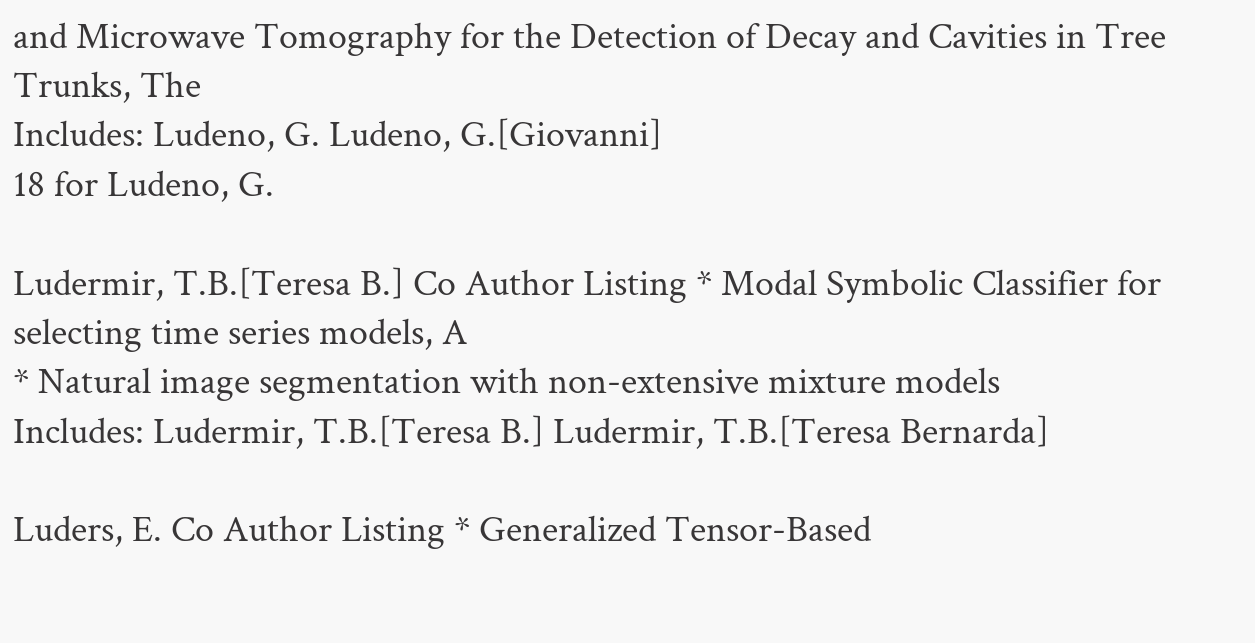and Microwave Tomography for the Detection of Decay and Cavities in Tree Trunks, The
Includes: Ludeno, G. Ludeno, G.[Giovanni]
18 for Ludeno, G.

Ludermir, T.B.[Teresa B.] Co Author Listing * Modal Symbolic Classifier for selecting time series models, A
* Natural image segmentation with non-extensive mixture models
Includes: Ludermir, T.B.[Teresa B.] Ludermir, T.B.[Teresa Bernarda]

Luders, E. Co Author Listing * Generalized Tensor-Based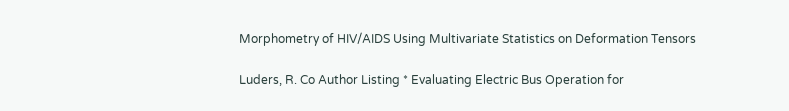Morphometry of HIV/AIDS Using Multivariate Statistics on Deformation Tensors

Luders, R. Co Author Listing * Evaluating Electric Bus Operation for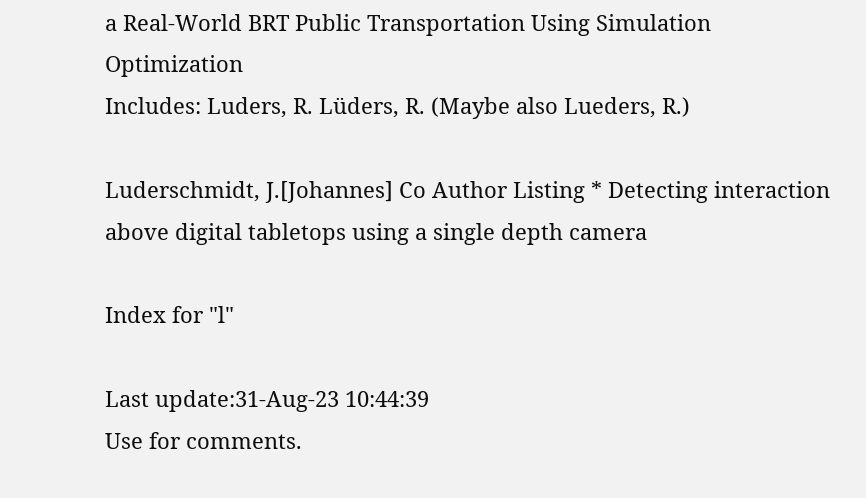a Real-World BRT Public Transportation Using Simulation Optimization
Includes: Luders, R. Lüders, R. (Maybe also Lueders, R.)

Luderschmidt, J.[Johannes] Co Author Listing * Detecting interaction above digital tabletops using a single depth camera

Index for "l"

Last update:31-Aug-23 10:44:39
Use for comments.